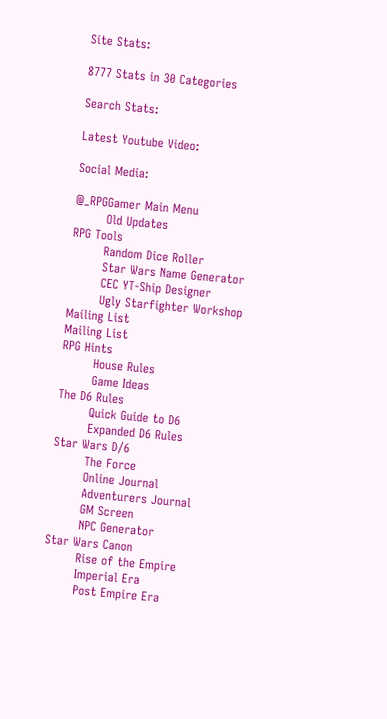Site Stats:

8777 Stats in 30 Categories

Search Stats:

Latest Youtube Video:

Social Media:

@_RPGGamer Main Menu
        Old Updates
RPG Tools
        Random Dice Roller
        Star Wars Name Generator
        CEC YT-Ship Designer
        Ugly Starfighter Workshop
Mailing List
Mailing List
RPG Hints
        House Rules
        Game Ideas
The D6 Rules
        Quick Guide to D6
        Expanded D6 Rules
Star Wars D/6
        The Force
        Online Journal
        Adventurers Journal
        GM Screen
        NPC Generator
Star Wars Canon
        Rise of the Empire
        Imperial Era
        Post Empire Era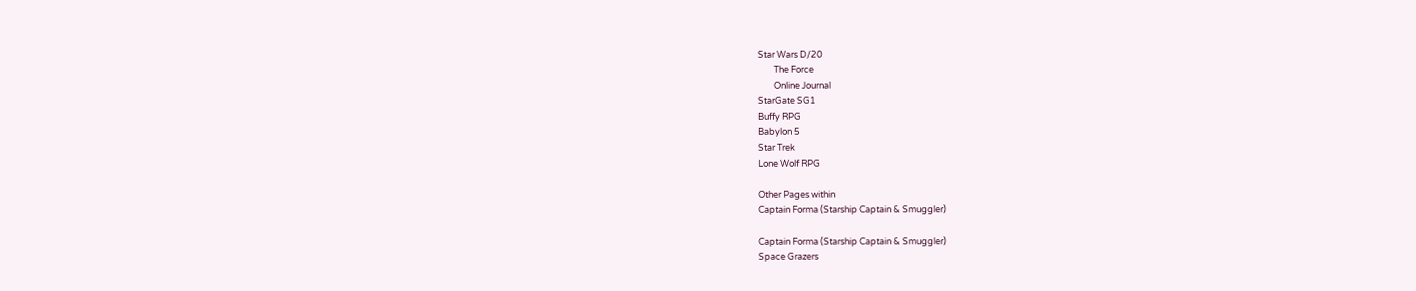Star Wars D/20
        The Force
        Online Journal
StarGate SG1
Buffy RPG
Babylon 5
Star Trek
Lone Wolf RPG

Other Pages within
Captain Forma (Starship Captain & Smuggler)

Captain Forma (Starship Captain & Smuggler)
Space Grazers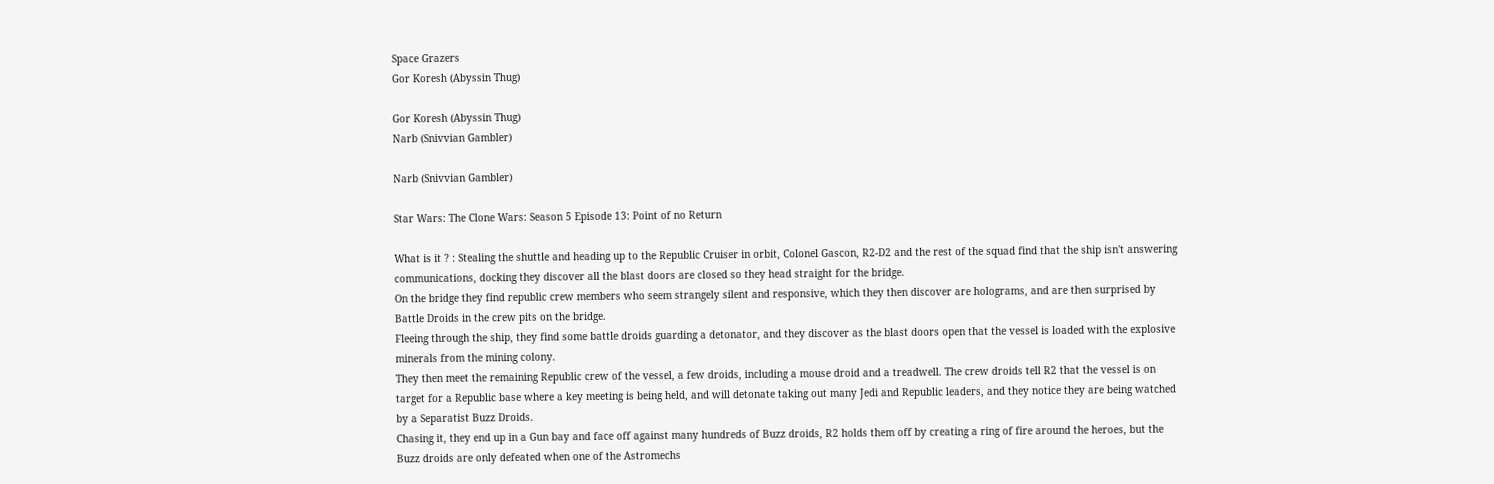Space Grazers
Gor Koresh (Abyssin Thug)

Gor Koresh (Abyssin Thug)
Narb (Snivvian Gambler)

Narb (Snivvian Gambler)

Star Wars: The Clone Wars: Season 5 Episode 13: Point of no Return

What is it ? : Stealing the shuttle and heading up to the Republic Cruiser in orbit, Colonel Gascon, R2-D2 and the rest of the squad find that the ship isn't answering communications, docking they discover all the blast doors are closed so they head straight for the bridge.
On the bridge they find republic crew members who seem strangely silent and responsive, which they then discover are holograms, and are then surprised by Battle Droids in the crew pits on the bridge.
Fleeing through the ship, they find some battle droids guarding a detonator, and they discover as the blast doors open that the vessel is loaded with the explosive minerals from the mining colony.
They then meet the remaining Republic crew of the vessel, a few droids, including a mouse droid and a treadwell. The crew droids tell R2 that the vessel is on target for a Republic base where a key meeting is being held, and will detonate taking out many Jedi and Republic leaders, and they notice they are being watched by a Separatist Buzz Droids.
Chasing it, they end up in a Gun bay and face off against many hundreds of Buzz droids, R2 holds them off by creating a ring of fire around the heroes, but the Buzz droids are only defeated when one of the Astromechs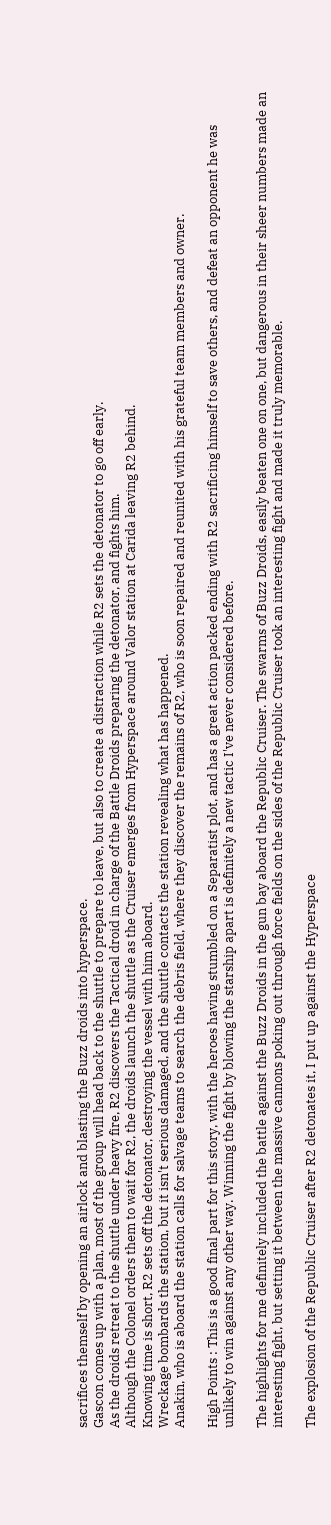sacrifices themself by opening an airlock and blasting the Buzz droids into hyperspace.
Gascon comes up with a plan, most of the group will head back to the shuttle to prepare to leave, but also to create a distraction while R2 sets the detonator to go off early.
As the droids retreat to the shuttle under heavy fire, R2 discovers the Tactical droid in charge of the Battle Droids preparing the detonator, and fights him.
Although the Colonel orders them to wait for R2, the droids launch the shuttle as the Cruiser emerges from Hyperspace around Valor station at Carida leaving R2 behind.
Knowing time is short, R2 sets off the detonator, destroying the vessel with him aboard.
Wreckage bombards the station, but it isn't serious damaged, and the shuttle contacts the station revealing what has happened.
Anakin, who is aboard the station calls for salvage teams to search the debris field, where they discover the remains of R2, who is soon repaired and reunited with his grateful team members and owner.

High Points : This is a good final part for this story, with the heroes having stumbled on a Separatist plot, and has a great action packed ending with R2 sacrificing himself to save others, and defeat an opponent he was unlikely to win against any other way. Winning the fight by blowing the starship apart is definitely a new tactic I've never considered before.

The highlights for me definitely included the battle against the Buzz Droids in the gun bay aboard the Republic Cruiser. The swarms of Buzz Droids, easily beaten one on one, but dangerous in their sheer numbers made an interesting fight, but setting it between the massive cannons poking out through force fields on the sides of the Republic Cruiser took an interesting fight and made it truly memorable.

The explosion of the Republic Cruiser after R2 detonates it, I put up against the Hyperspace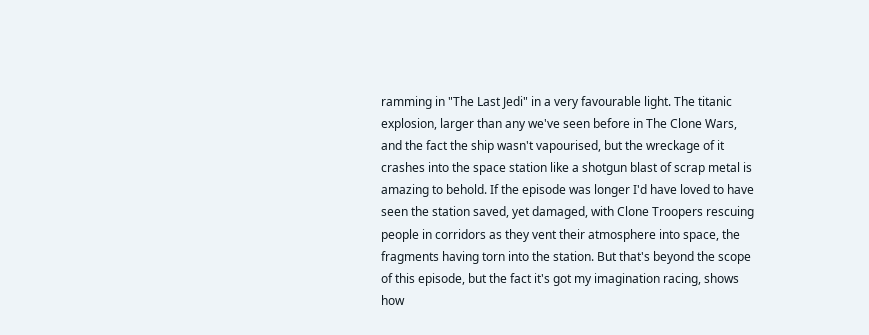ramming in "The Last Jedi" in a very favourable light. The titanic explosion, larger than any we've seen before in The Clone Wars, and the fact the ship wasn't vapourised, but the wreckage of it crashes into the space station like a shotgun blast of scrap metal is amazing to behold. If the episode was longer I'd have loved to have seen the station saved, yet damaged, with Clone Troopers rescuing people in corridors as they vent their atmosphere into space, the fragments having torn into the station. But that's beyond the scope of this episode, but the fact it's got my imagination racing, shows how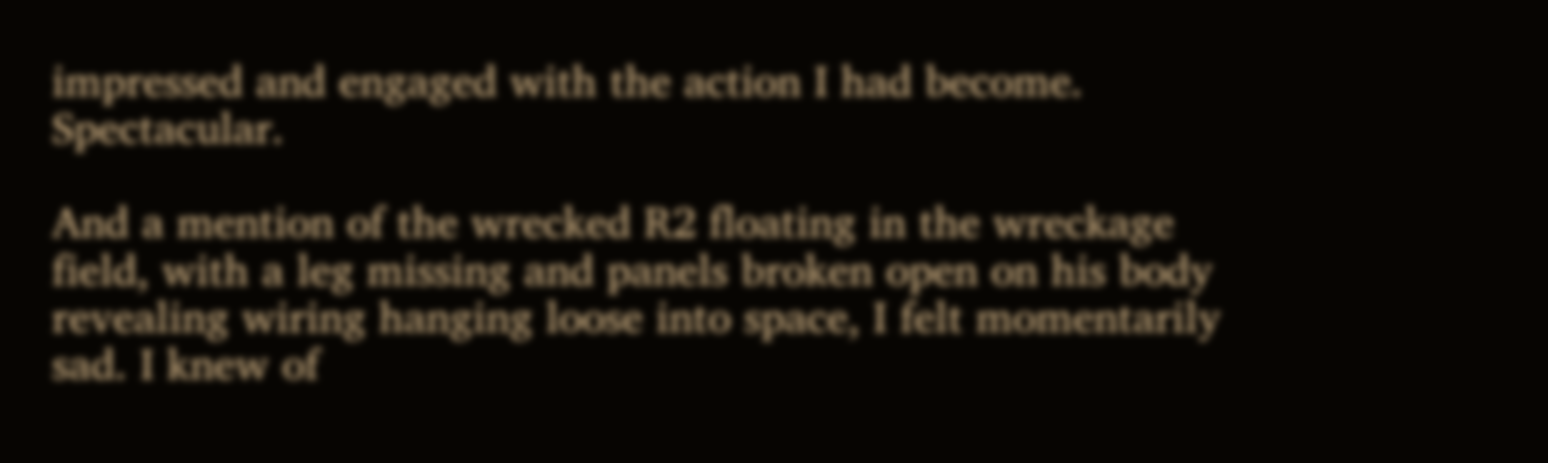impressed and engaged with the action I had become. Spectacular.

And a mention of the wrecked R2 floating in the wreckage field, with a leg missing and panels broken open on his body revealing wiring hanging loose into space, I felt momentarily sad. I knew of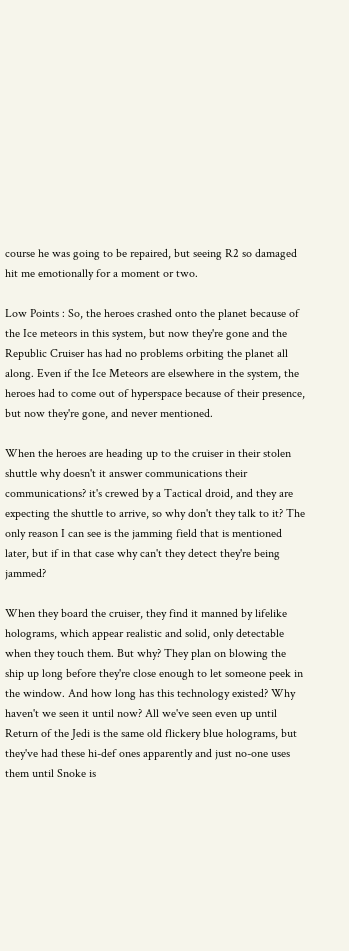course he was going to be repaired, but seeing R2 so damaged hit me emotionally for a moment or two.

Low Points : So, the heroes crashed onto the planet because of the Ice meteors in this system, but now they're gone and the Republic Cruiser has had no problems orbiting the planet all along. Even if the Ice Meteors are elsewhere in the system, the heroes had to come out of hyperspace because of their presence, but now they're gone, and never mentioned.

When the heroes are heading up to the cruiser in their stolen shuttle why doesn't it answer communications their communications? it's crewed by a Tactical droid, and they are expecting the shuttle to arrive, so why don't they talk to it? The only reason I can see is the jamming field that is mentioned later, but if in that case why can't they detect they're being jammed?

When they board the cruiser, they find it manned by lifelike holograms, which appear realistic and solid, only detectable when they touch them. But why? They plan on blowing the ship up long before they're close enough to let someone peek in the window. And how long has this technology existed? Why haven't we seen it until now? All we've seen even up until Return of the Jedi is the same old flickery blue holograms, but they've had these hi-def ones apparently and just no-one uses them until Snoke is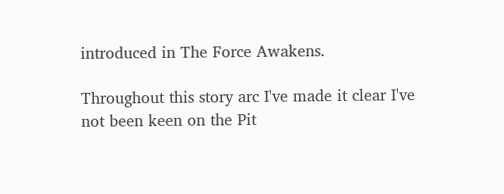introduced in The Force Awakens.

Throughout this story arc I've made it clear I've not been keen on the Pit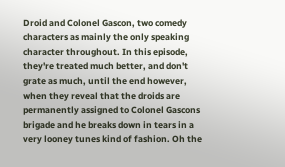Droid and Colonel Gascon, two comedy characters as mainly the only speaking character throughout. In this episode, they're treated much better, and don't grate as much, until the end however, when they reveal that the droids are permanently assigned to Colonel Gascons brigade and he breaks down in tears in a very looney tunes kind of fashion. Oh the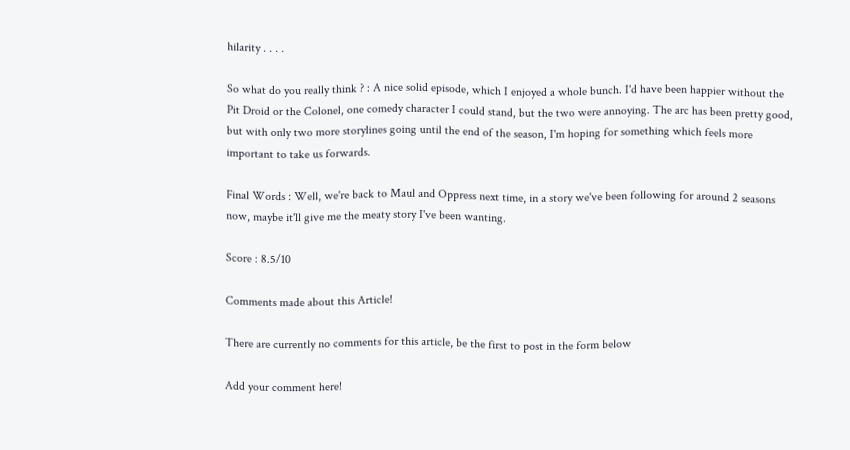hilarity . . . .

So what do you really think ? : A nice solid episode, which I enjoyed a whole bunch. I'd have been happier without the Pit Droid or the Colonel, one comedy character I could stand, but the two were annoying. The arc has been pretty good, but with only two more storylines going until the end of the season, I'm hoping for something which feels more important to take us forwards.

Final Words : Well, we're back to Maul and Oppress next time, in a story we've been following for around 2 seasons now, maybe it'll give me the meaty story I've been wanting.

Score : 8.5/10

Comments made about this Article!

There are currently no comments for this article, be the first to post in the form below

Add your comment here!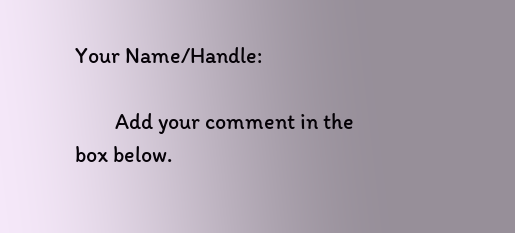Your Name/Handle:

        Add your comment in the box below.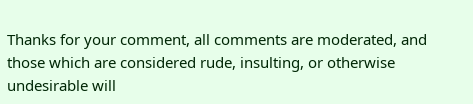Thanks for your comment, all comments are moderated, and those which are considered rude, insulting, or otherwise undesirable will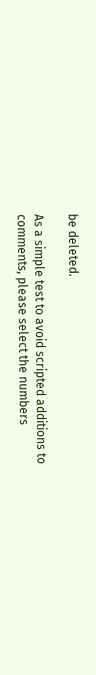be deleted.

As a simple test to avoid scripted additions to comments, please select the numbers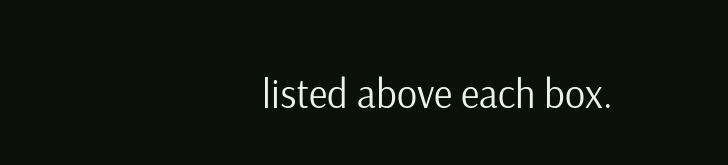listed above each box.